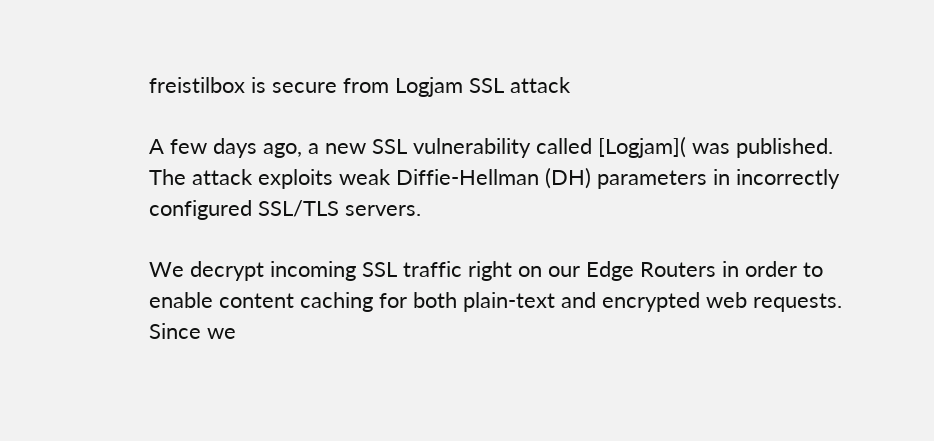freistilbox is secure from Logjam SSL attack

A few days ago, a new SSL vulnerability called [Logjam]( was published. The attack exploits weak Diffie-Hellman (DH) parameters in incorrectly configured SSL/TLS servers.

We decrypt incoming SSL traffic right on our Edge Routers in order to enable content caching for both plain-text and encrypted web requests. Since we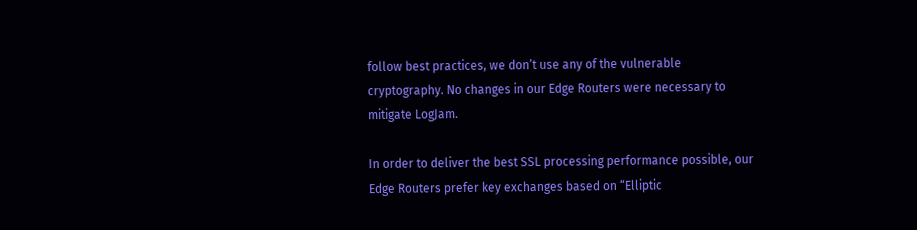follow best practices, we don’t use any of the vulnerable cryptography. No changes in our Edge Routers were necessary to mitigate LogJam.

In order to deliver the best SSL processing performance possible, our Edge Routers prefer key exchanges based on “Elliptic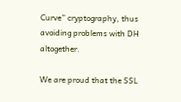Curve” cryptography, thus avoiding problems with DH altogether.

We are proud that the SSL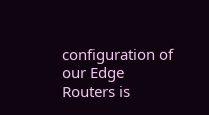configuration of our Edge Routers is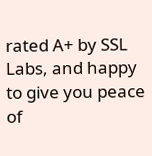rated A+ by SSL Labs, and happy to give you peace of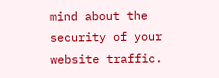mind about the security of your website traffic.